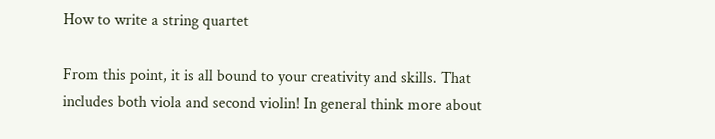How to write a string quartet

From this point, it is all bound to your creativity and skills. That includes both viola and second violin! In general think more about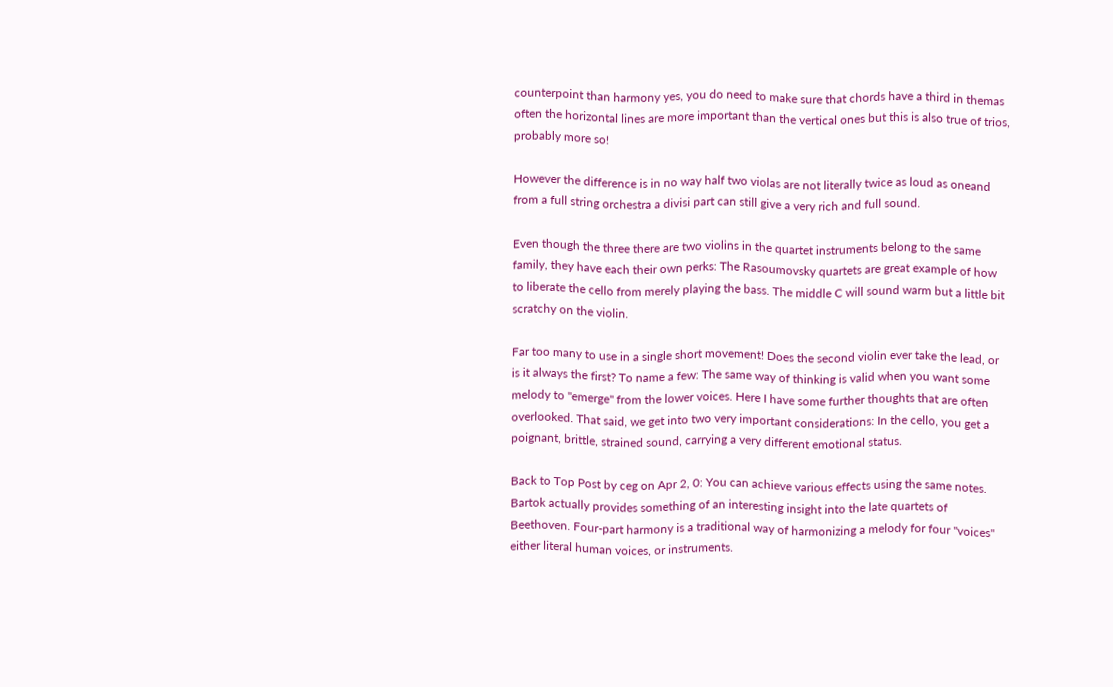counterpoint than harmony yes, you do need to make sure that chords have a third in themas often the horizontal lines are more important than the vertical ones but this is also true of trios, probably more so!

However the difference is in no way half two violas are not literally twice as loud as oneand from a full string orchestra a divisi part can still give a very rich and full sound.

Even though the three there are two violins in the quartet instruments belong to the same family, they have each their own perks: The Rasoumovsky quartets are great example of how to liberate the cello from merely playing the bass. The middle C will sound warm but a little bit scratchy on the violin.

Far too many to use in a single short movement! Does the second violin ever take the lead, or is it always the first? To name a few: The same way of thinking is valid when you want some melody to "emerge" from the lower voices. Here I have some further thoughts that are often overlooked. That said, we get into two very important considerations: In the cello, you get a poignant, brittle, strained sound, carrying a very different emotional status.

Back to Top Post by ceg on Apr 2, 0: You can achieve various effects using the same notes. Bartok actually provides something of an interesting insight into the late quartets of Beethoven. Four-part harmony is a traditional way of harmonizing a melody for four "voices" either literal human voices, or instruments.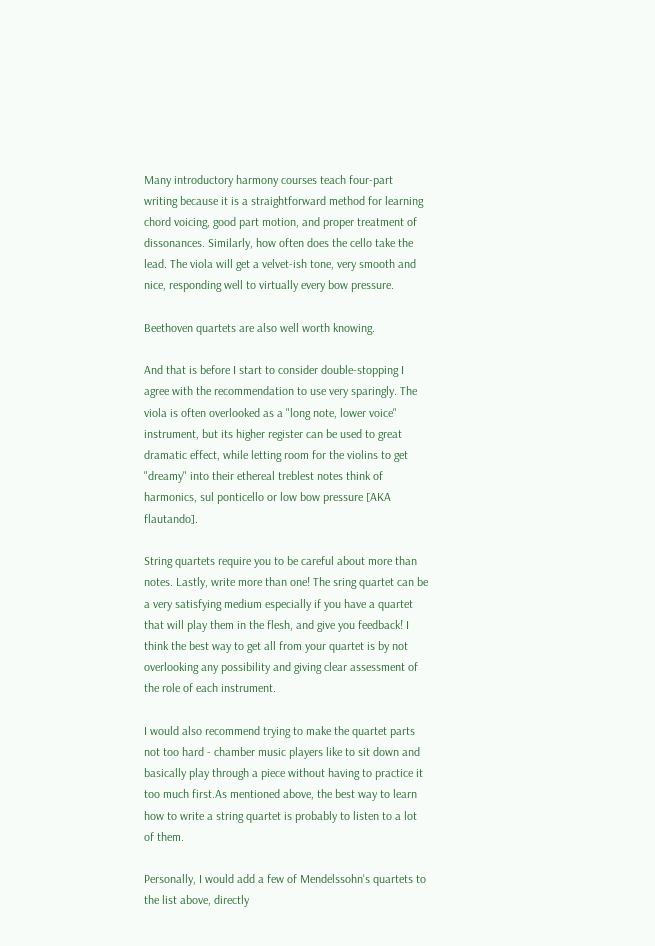Many introductory harmony courses teach four-part writing because it is a straightforward method for learning chord voicing, good part motion, and proper treatment of dissonances. Similarly, how often does the cello take the lead. The viola will get a velvet-ish tone, very smooth and nice, responding well to virtually every bow pressure.

Beethoven quartets are also well worth knowing.

And that is before I start to consider double-stopping I agree with the recommendation to use very sparingly. The viola is often overlooked as a "long note, lower voice" instrument, but its higher register can be used to great dramatic effect, while letting room for the violins to get "dreamy" into their ethereal treblest notes think of harmonics, sul ponticello or low bow pressure [AKA flautando].

String quartets require you to be careful about more than notes. Lastly, write more than one! The sring quartet can be a very satisfying medium especially if you have a quartet that will play them in the flesh, and give you feedback! I think the best way to get all from your quartet is by not overlooking any possibility and giving clear assessment of the role of each instrument.

I would also recommend trying to make the quartet parts not too hard - chamber music players like to sit down and basically play through a piece without having to practice it too much first.As mentioned above, the best way to learn how to write a string quartet is probably to listen to a lot of them.

Personally, I would add a few of Mendelssohn's quartets to the list above, directly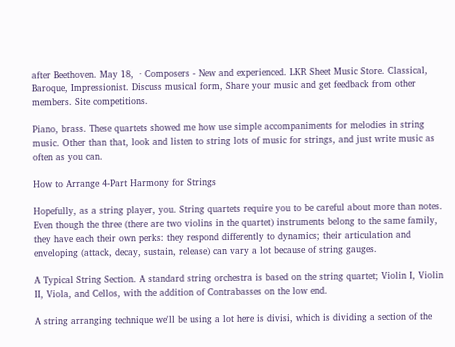after Beethoven. May 18,  · Composers - New and experienced. LKR Sheet Music Store. Classical, Baroque, Impressionist. Discuss musical form, Share your music and get feedback from other members. Site competitions.

Piano, brass. These quartets showed me how use simple accompaniments for melodies in string music. Other than that, look and listen to string lots of music for strings, and just write music as often as you can.

How to Arrange 4-Part Harmony for Strings

Hopefully, as a string player, you. String quartets require you to be careful about more than notes. Even though the three (there are two violins in the quartet) instruments belong to the same family, they have each their own perks: they respond differently to dynamics; their articulation and enveloping (attack, decay, sustain, release) can vary a lot because of string gauges.

A Typical String Section. A standard string orchestra is based on the string quartet; Violin I, Violin II, Viola, and Cellos, with the addition of Contrabasses on the low end.

A string arranging technique we'll be using a lot here is divisi, which is dividing a section of the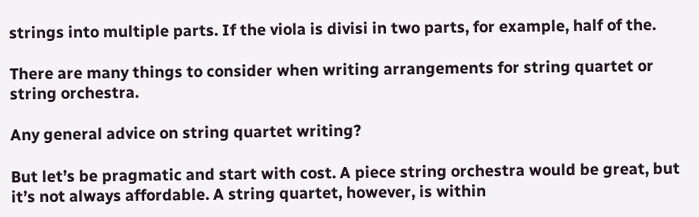strings into multiple parts. If the viola is divisi in two parts, for example, half of the.

There are many things to consider when writing arrangements for string quartet or string orchestra.

Any general advice on string quartet writing?

But let’s be pragmatic and start with cost. A piece string orchestra would be great, but it’s not always affordable. A string quartet, however, is within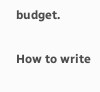budget.

How to write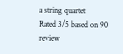a string quartet
Rated 3/5 based on 90 review